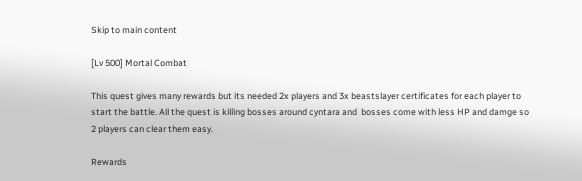Skip to main content

[Lv 500] Mortal Combat

This quest gives many rewards but its needed 2x players and 3x beastslayer certificates for each player to start the battle. All the quest is killing bosses around cyntara and  bosses come with less HP and damge so 2 players can clear them easy.

Rewards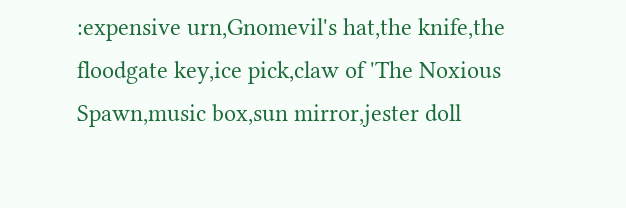:expensive urn,Gnomevil's hat,the knife,the floodgate key,ice pick,claw of 'The Noxious Spawn,music box,sun mirror,jester doll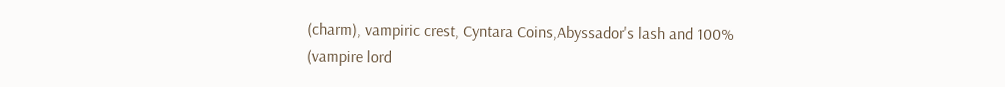(charm), vampiric crest, Cyntara Coins,Abyssador's lash and 100% (vampire lord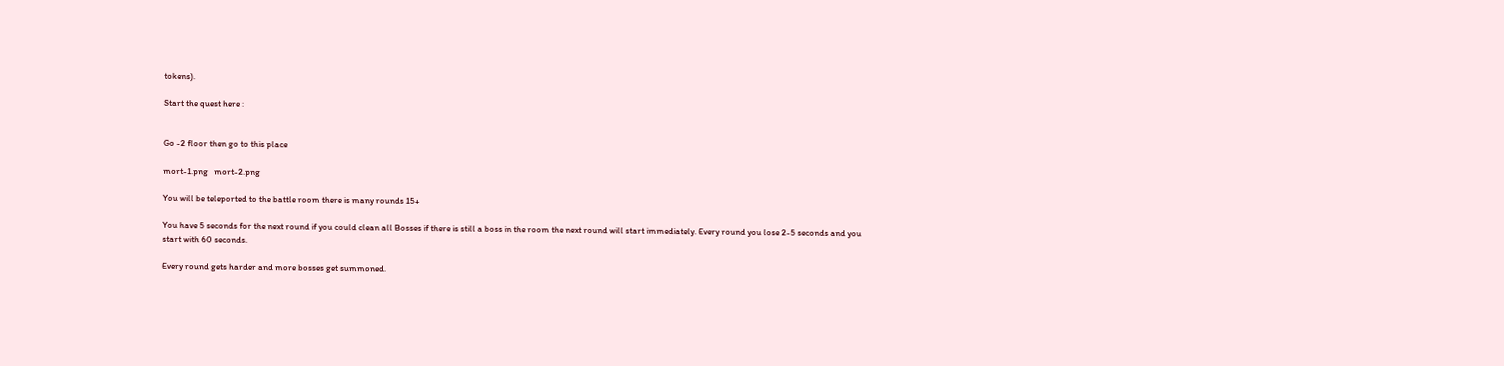tokens).

Start the quest here :


Go -2 floor then go to this place

mort-1.png   mort-2.png

You will be teleported to the battle room there is many rounds 15+

You have 5 seconds for the next round if you could clean all Bosses if there is still a boss in the room the next round will start immediately. Every round you lose 2-5 seconds and you start with 60 seconds.

Every round gets harder and more bosses get summoned.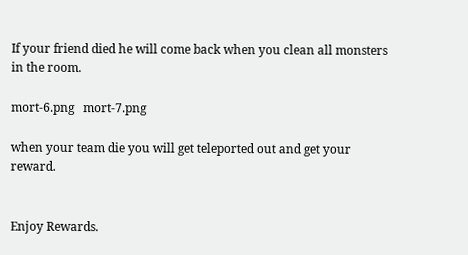If your friend died he will come back when you clean all monsters in the room.

mort-6.png   mort-7.png

when your team die you will get teleported out and get your reward.


Enjoy Rewards.